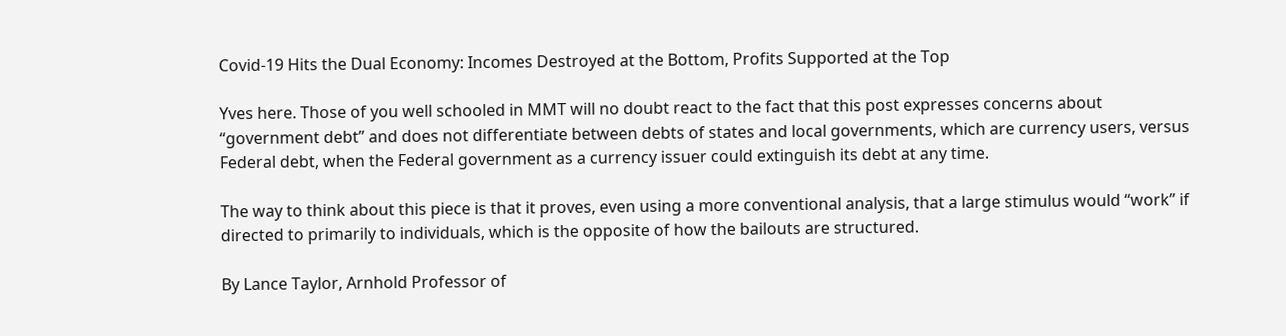Covid-19 Hits the Dual Economy: Incomes Destroyed at the Bottom, Profits Supported at the Top

Yves here. Those of you well schooled in MMT will no doubt react to the fact that this post expresses concerns about “government debt” and does not differentiate between debts of states and local governments, which are currency users, versus Federal debt, when the Federal government as a currency issuer could extinguish its debt at any time.

The way to think about this piece is that it proves, even using a more conventional analysis, that a large stimulus would “work” if directed to primarily to individuals, which is the opposite of how the bailouts are structured.

By Lance Taylor, Arnhold Professor of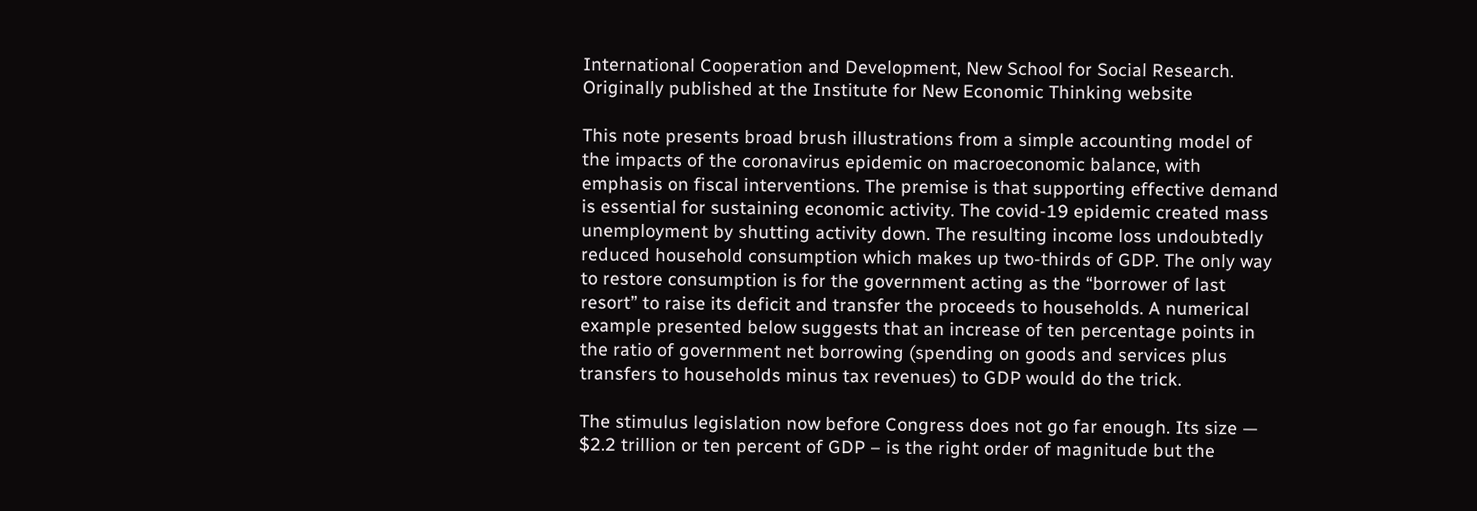International Cooperation and Development, New School for Social Research. Originally published at the Institute for New Economic Thinking website

This note presents broad brush illustrations from a simple accounting model of the impacts of the coronavirus epidemic on macroeconomic balance, with emphasis on fiscal interventions. The premise is that supporting effective demand is essential for sustaining economic activity. The covid-19 epidemic created mass unemployment by shutting activity down. The resulting income loss undoubtedly reduced household consumption which makes up two-thirds of GDP. The only way to restore consumption is for the government acting as the “borrower of last resort” to raise its deficit and transfer the proceeds to households. A numerical example presented below suggests that an increase of ten percentage points in the ratio of government net borrowing (spending on goods and services plus transfers to households minus tax revenues) to GDP would do the trick.

The stimulus legislation now before Congress does not go far enough. Its size — $2.2 trillion or ten percent of GDP – is the right order of magnitude but the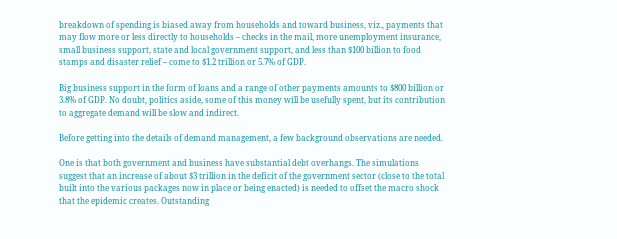breakdown of spending is biased away from households and toward business, viz., payments that may flow more or less directly to households – checks in the mail, more unemployment insurance, small business support, state and local government support, and less than $100 billion to food stamps and disaster relief – come to $1.2 trillion or 5.7% of GDP.

Big business support in the form of loans and a range of other payments amounts to $800 billion or 3.8% of GDP. No doubt, politics aside, some of this money will be usefully spent, but its contribution to aggregate demand will be slow and indirect.

Before getting into the details of demand management, a few background observations are needed.

One is that both government and business have substantial debt overhangs. The simulations suggest that an increase of about $3 trillion in the deficit of the government sector (close to the total built into the various packages now in place or being enacted) is needed to offset the macro shock that the epidemic creates. Outstanding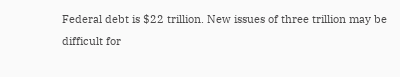Federal debt is $22 trillion. New issues of three trillion may be difficult for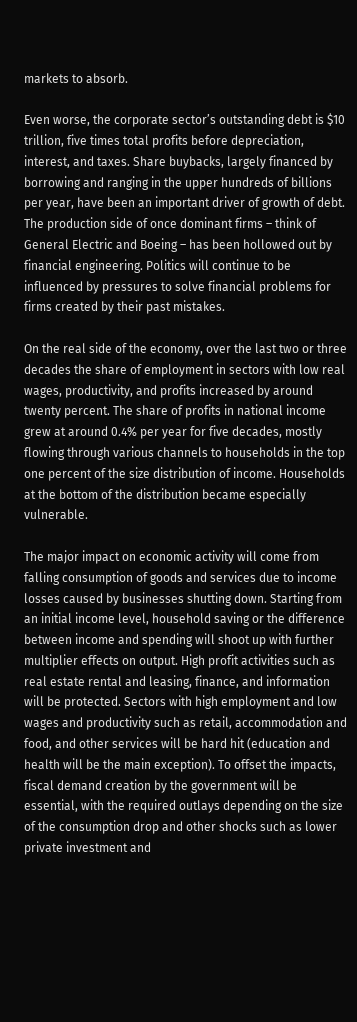markets to absorb.

Even worse, the corporate sector’s outstanding debt is $10 trillion, five times total profits before depreciation, interest, and taxes. Share buybacks, largely financed by borrowing and ranging in the upper hundreds of billions per year, have been an important driver of growth of debt. The production side of once dominant firms – think of General Electric and Boeing – has been hollowed out by financial engineering. Politics will continue to be influenced by pressures to solve financial problems for firms created by their past mistakes.

On the real side of the economy, over the last two or three decades the share of employment in sectors with low real wages, productivity, and profits increased by around twenty percent. The share of profits in national income grew at around 0.4% per year for five decades, mostly flowing through various channels to households in the top one percent of the size distribution of income. Households at the bottom of the distribution became especially vulnerable.

The major impact on economic activity will come from falling consumption of goods and services due to income losses caused by businesses shutting down. Starting from an initial income level, household saving or the difference between income and spending will shoot up with further multiplier effects on output. High profit activities such as real estate rental and leasing, finance, and information will be protected. Sectors with high employment and low wages and productivity such as retail, accommodation and food, and other services will be hard hit (education and health will be the main exception). To offset the impacts, fiscal demand creation by the government will be essential, with the required outlays depending on the size of the consumption drop and other shocks such as lower private investment and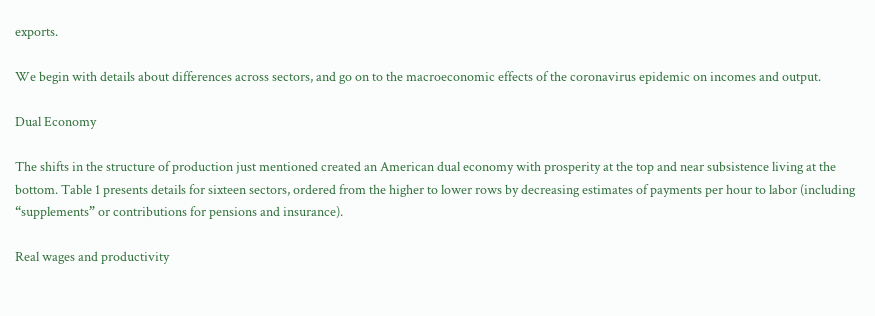exports.

We begin with details about differences across sectors, and go on to the macroeconomic effects of the coronavirus epidemic on incomes and output.

Dual Economy

The shifts in the structure of production just mentioned created an American dual economy with prosperity at the top and near subsistence living at the bottom. Table 1 presents details for sixteen sectors, ordered from the higher to lower rows by decreasing estimates of payments per hour to labor (including “supplements” or contributions for pensions and insurance).

Real wages and productivity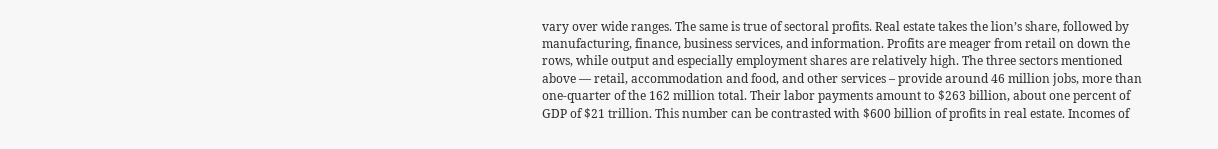vary over wide ranges. The same is true of sectoral profits. Real estate takes the lion’s share, followed by manufacturing, finance, business services, and information. Profits are meager from retail on down the rows, while output and especially employment shares are relatively high. The three sectors mentioned above — retail, accommodation and food, and other services – provide around 46 million jobs, more than one-quarter of the 162 million total. Their labor payments amount to $263 billion, about one percent of GDP of $21 trillion. This number can be contrasted with $600 billion of profits in real estate. Incomes of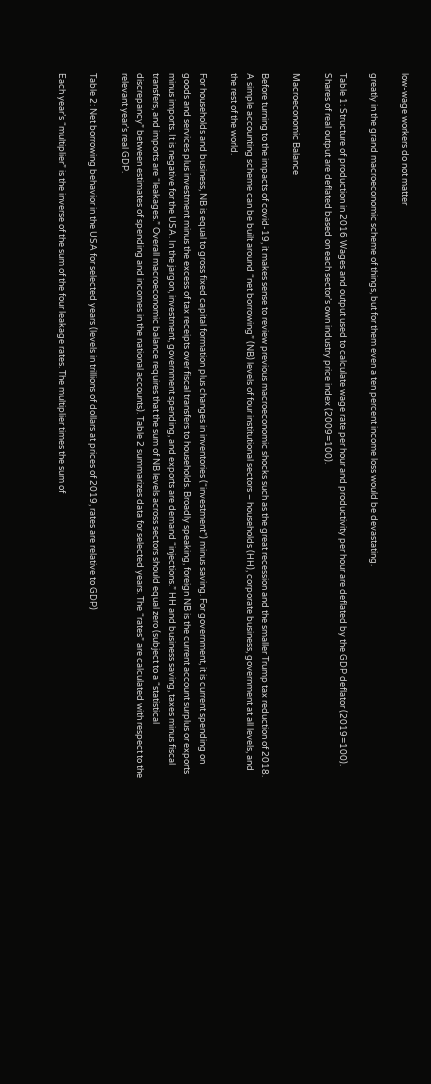low-wage workers do not matter

greatly in the grand macroeconomic scheme of things, but for them even a ten percent income loss would be devastating.

Table 1: Structure of production in 2016 Wages and output used to calculate wage rate per hour and productivity per hour are deflated by the GDP deflator (2019=100). Shares of real output are deflated based on each sector’s own industry price index (2009=100).

Macroeconomic Balance

Before turning to the impacts of covid-19, it makes sense to review previous macroeconomic shocks such as the great recession and the smaller Trump tax reduction of 2018. A simple accounting scheme can be built around “net borrowing” (NB) levels of four institutional sectors – households (HH), corporate business, government at all levels, and the rest of the world.

For households and business, NB is equal to gross fixed capital formation plus changes in inventories (“investment”) minus saving. For government, it is current spending on goods and services plus investment minus the excess of tax receipts over fiscal transfers to households. Broadly speaking, foreign NB is the current account surplus or exports minus imports. It is negative for the USA. In the jargon, investment, government spending, and exports are demand “injections.” HH and business saving, taxes minus fiscal transfers, and imports are “leakages.” Overall macroeconomic balance requires that the sum of NB levels across sectors should equal zero (subject to a “statistical discrepancy” between estimates of spending and incomes in the national accounts). Table 2 summarizes data for selected years. The “rates” are calculated with respect to the relevant year’s real GDP.

Table 2: Net borrowing behavior in the USA for selected years (levels in trillions of dollars at prices of 2019, rates are relative to GDP)

Each year’s “multiplier” is the inverse of the sum of the four leakage rates. The multiplier times the sum of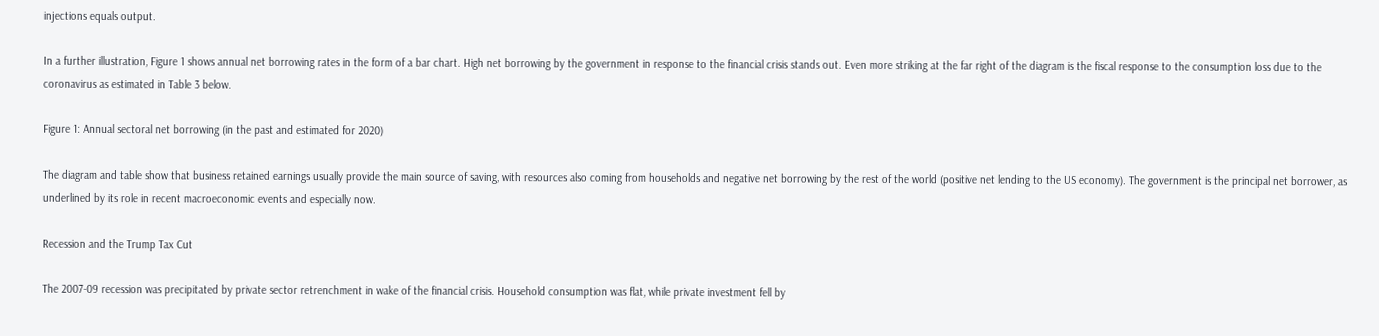injections equals output.

In a further illustration, Figure 1 shows annual net borrowing rates in the form of a bar chart. High net borrowing by the government in response to the financial crisis stands out. Even more striking at the far right of the diagram is the fiscal response to the consumption loss due to the coronavirus as estimated in Table 3 below.

Figure 1: Annual sectoral net borrowing (in the past and estimated for 2020)

The diagram and table show that business retained earnings usually provide the main source of saving, with resources also coming from households and negative net borrowing by the rest of the world (positive net lending to the US economy). The government is the principal net borrower, as underlined by its role in recent macroeconomic events and especially now.

Recession and the Trump Tax Cut

The 2007-09 recession was precipitated by private sector retrenchment in wake of the financial crisis. Household consumption was flat, while private investment fell by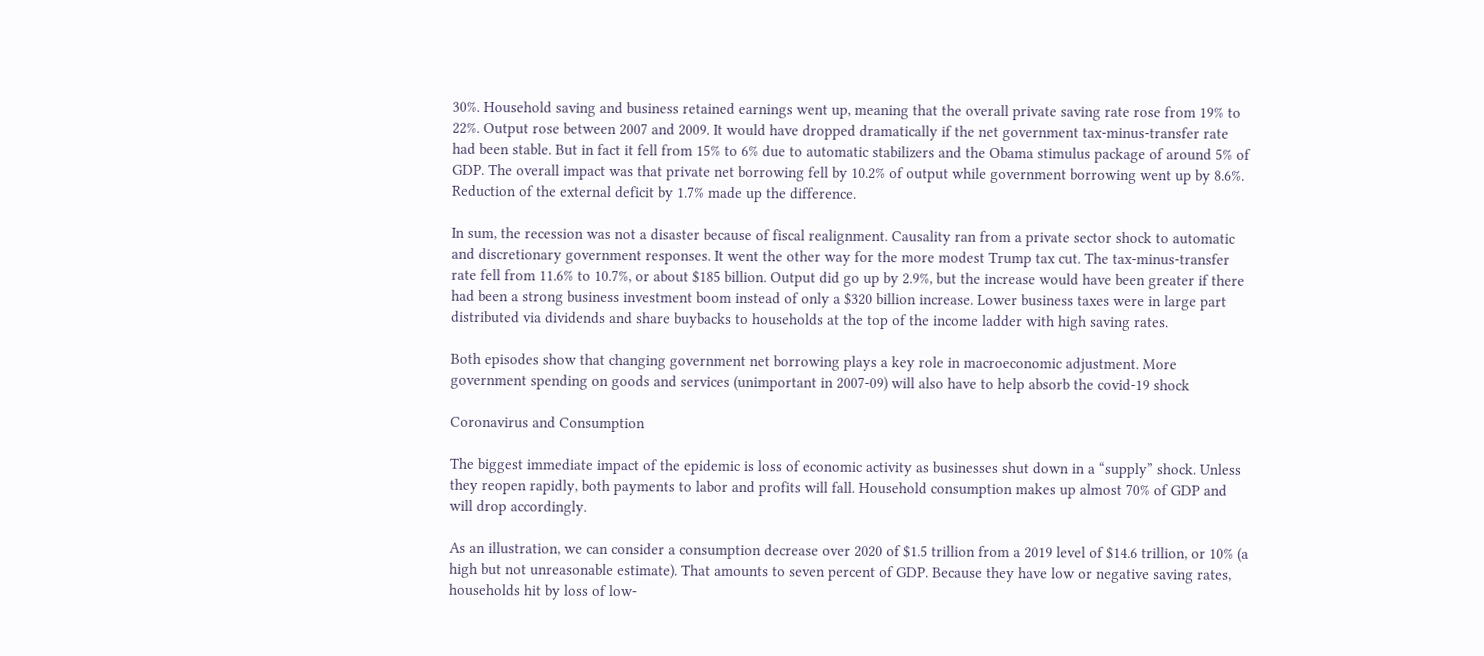30%. Household saving and business retained earnings went up, meaning that the overall private saving rate rose from 19% to 22%. Output rose between 2007 and 2009. It would have dropped dramatically if the net government tax-minus-transfer rate had been stable. But in fact it fell from 15% to 6% due to automatic stabilizers and the Obama stimulus package of around 5% of GDP. The overall impact was that private net borrowing fell by 10.2% of output while government borrowing went up by 8.6%. Reduction of the external deficit by 1.7% made up the difference.

In sum, the recession was not a disaster because of fiscal realignment. Causality ran from a private sector shock to automatic and discretionary government responses. It went the other way for the more modest Trump tax cut. The tax-minus-transfer rate fell from 11.6% to 10.7%, or about $185 billion. Output did go up by 2.9%, but the increase would have been greater if there had been a strong business investment boom instead of only a $320 billion increase. Lower business taxes were in large part distributed via dividends and share buybacks to households at the top of the income ladder with high saving rates.

Both episodes show that changing government net borrowing plays a key role in macroeconomic adjustment. More government spending on goods and services (unimportant in 2007-09) will also have to help absorb the covid-19 shock

Coronavirus and Consumption

The biggest immediate impact of the epidemic is loss of economic activity as businesses shut down in a “supply” shock. Unless they reopen rapidly, both payments to labor and profits will fall. Household consumption makes up almost 70% of GDP and will drop accordingly.

As an illustration, we can consider a consumption decrease over 2020 of $1.5 trillion from a 2019 level of $14.6 trillion, or 10% (a high but not unreasonable estimate). That amounts to seven percent of GDP. Because they have low or negative saving rates, households hit by loss of low-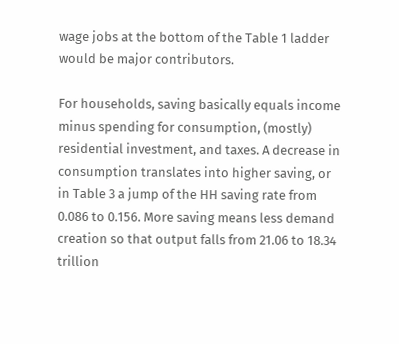wage jobs at the bottom of the Table 1 ladder would be major contributors.

For households, saving basically equals income minus spending for consumption, (mostly) residential investment, and taxes. A decrease in consumption translates into higher saving, or in Table 3 a jump of the HH saving rate from 0.086 to 0.156. More saving means less demand creation so that output falls from 21.06 to 18.34 trillion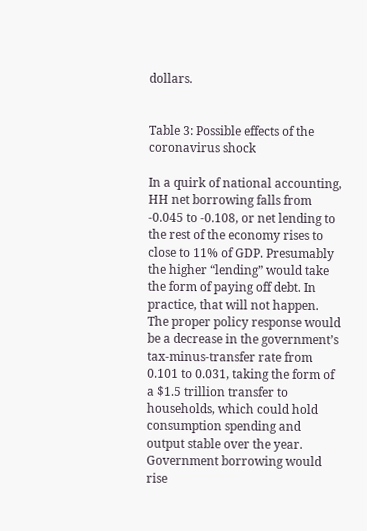dollars.


Table 3: Possible effects of the coronavirus shock

In a quirk of national accounting, HH net borrowing falls from -0.045 to -0.108, or net lending to the rest of the economy rises to close to 11% of GDP. Presumably the higher “lending” would take the form of paying off debt. In practice, that will not happen. The proper policy response would be a decrease in the government’s tax-minus-transfer rate from 0.101 to 0.031, taking the form of a $1.5 trillion transfer to households, which could hold consumption spending and output stable over the year. Government borrowing would rise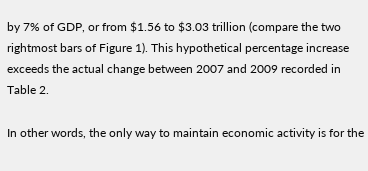by 7% of GDP, or from $1.56 to $3.03 trillion (compare the two rightmost bars of Figure 1). This hypothetical percentage increase exceeds the actual change between 2007 and 2009 recorded in Table 2.

In other words, the only way to maintain economic activity is for the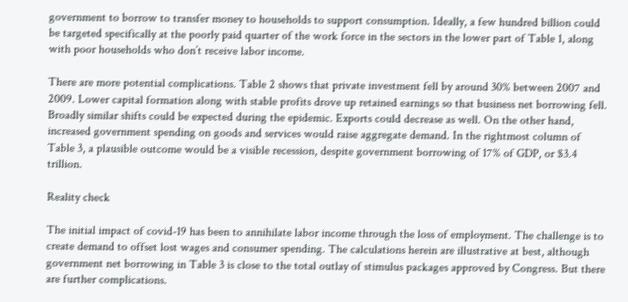government to borrow to transfer money to households to support consumption. Ideally, a few hundred billion could be targeted specifically at the poorly paid quarter of the work force in the sectors in the lower part of Table 1, along with poor households who don’t receive labor income.

There are more potential complications. Table 2 shows that private investment fell by around 30% between 2007 and 2009. Lower capital formation along with stable profits drove up retained earnings so that business net borrowing fell. Broadly similar shifts could be expected during the epidemic. Exports could decrease as well. On the other hand, increased government spending on goods and services would raise aggregate demand. In the rightmost column of Table 3, a plausible outcome would be a visible recession, despite government borrowing of 17% of GDP, or $3.4 trillion.

Reality check

The initial impact of covid-19 has been to annihilate labor income through the loss of employment. The challenge is to create demand to offset lost wages and consumer spending. The calculations herein are illustrative at best, although government net borrowing in Table 3 is close to the total outlay of stimulus packages approved by Congress. But there are further complications.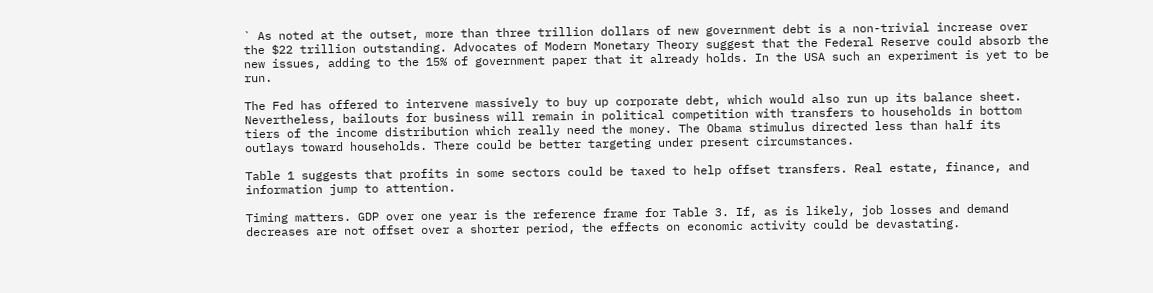` As noted at the outset, more than three trillion dollars of new government debt is a non-trivial increase over the $22 trillion outstanding. Advocates of Modern Monetary Theory suggest that the Federal Reserve could absorb the new issues, adding to the 15% of government paper that it already holds. In the USA such an experiment is yet to be run.

The Fed has offered to intervene massively to buy up corporate debt, which would also run up its balance sheet. Nevertheless, bailouts for business will remain in political competition with transfers to households in bottom tiers of the income distribution which really need the money. The Obama stimulus directed less than half its outlays toward households. There could be better targeting under present circumstances.

Table 1 suggests that profits in some sectors could be taxed to help offset transfers. Real estate, finance, and information jump to attention.

Timing matters. GDP over one year is the reference frame for Table 3. If, as is likely, job losses and demand decreases are not offset over a shorter period, the effects on economic activity could be devastating.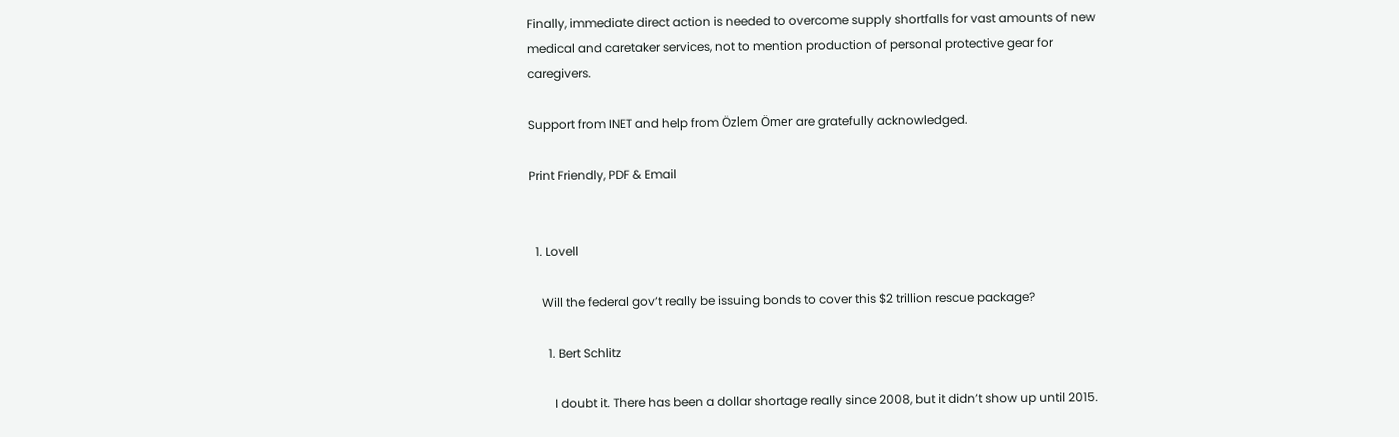Finally, immediate direct action is needed to overcome supply shortfalls for vast amounts of new medical and caretaker services, not to mention production of personal protective gear for caregivers.

Support from INET and help from Özlem Ömer are gratefully acknowledged.

Print Friendly, PDF & Email


  1. Lovell

    Will the federal gov’t really be issuing bonds to cover this $2 trillion rescue package?

      1. Bert Schlitz

        I doubt it. There has been a dollar shortage really since 2008, but it didn’t show up until 2015.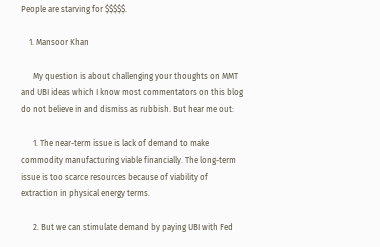People are starving for $$$$$.

    1. Mansoor Khan

      My question is about challenging your thoughts on MMT and UBI ideas which I know most commentators on this blog do not believe in and dismiss as rubbish. But hear me out:

      1. The near-term issue is lack of demand to make commodity manufacturing viable financially. The long-term issue is too scarce resources because of viability of extraction in physical energy terms.

      2. But we can stimulate demand by paying UBI with Fed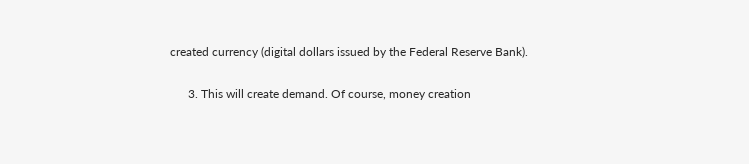created currency (digital dollars issued by the Federal Reserve Bank).

      3. This will create demand. Of course, money creation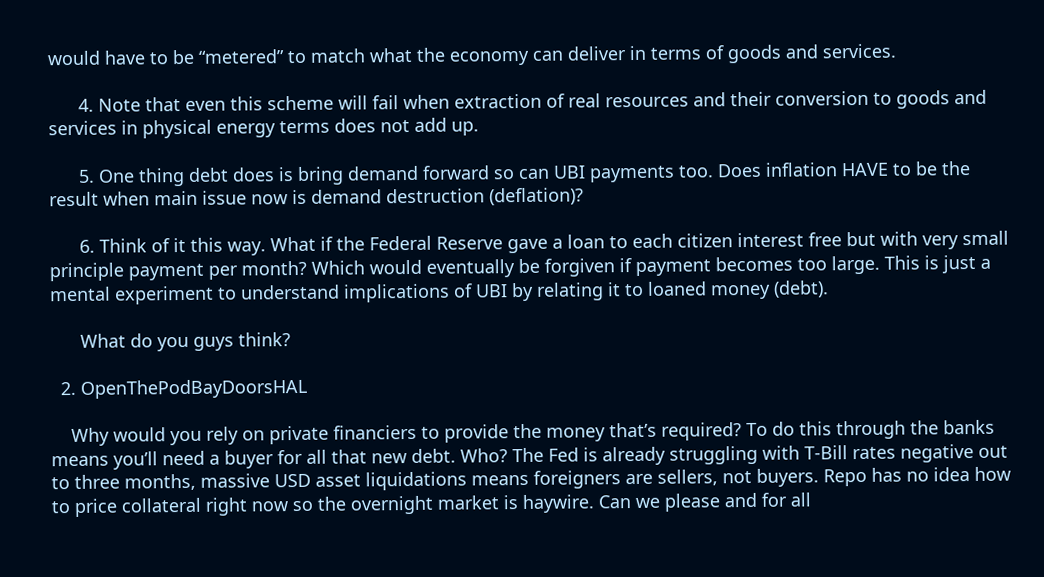would have to be “metered” to match what the economy can deliver in terms of goods and services.

      4. Note that even this scheme will fail when extraction of real resources and their conversion to goods and services in physical energy terms does not add up.

      5. One thing debt does is bring demand forward so can UBI payments too. Does inflation HAVE to be the result when main issue now is demand destruction (deflation)?

      6. Think of it this way. What if the Federal Reserve gave a loan to each citizen interest free but with very small principle payment per month? Which would eventually be forgiven if payment becomes too large. This is just a mental experiment to understand implications of UBI by relating it to loaned money (debt).

      What do you guys think?

  2. OpenThePodBayDoorsHAL

    Why would you rely on private financiers to provide the money that’s required? To do this through the banks means you’ll need a buyer for all that new debt. Who? The Fed is already struggling with T-Bill rates negative out to three months, massive USD asset liquidations means foreigners are sellers, not buyers. Repo has no idea how to price collateral right now so the overnight market is haywire. Can we please and for all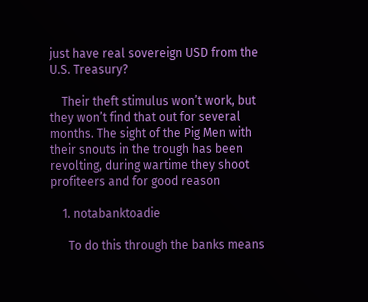just have real sovereign USD from the U.S. Treasury?

    Their theft stimulus won’t work, but they won’t find that out for several months. The sight of the Pig Men with their snouts in the trough has been revolting, during wartime they shoot profiteers and for good reason

    1. notabanktoadie

      To do this through the banks means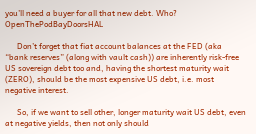you’ll need a buyer for all that new debt. Who? OpenThePodBayDoorsHAL

      Don’t forget that fiat account balances at the FED (aka “bank reserves” (along with vault cash)) are inherently risk-free US sovereign debt too and, having the shortest maturity wait (ZERO), should be the most expensive US debt, i.e. most negative interest.

      So, if we want to sell other, longer maturity wait US debt, even at negative yields, then not only should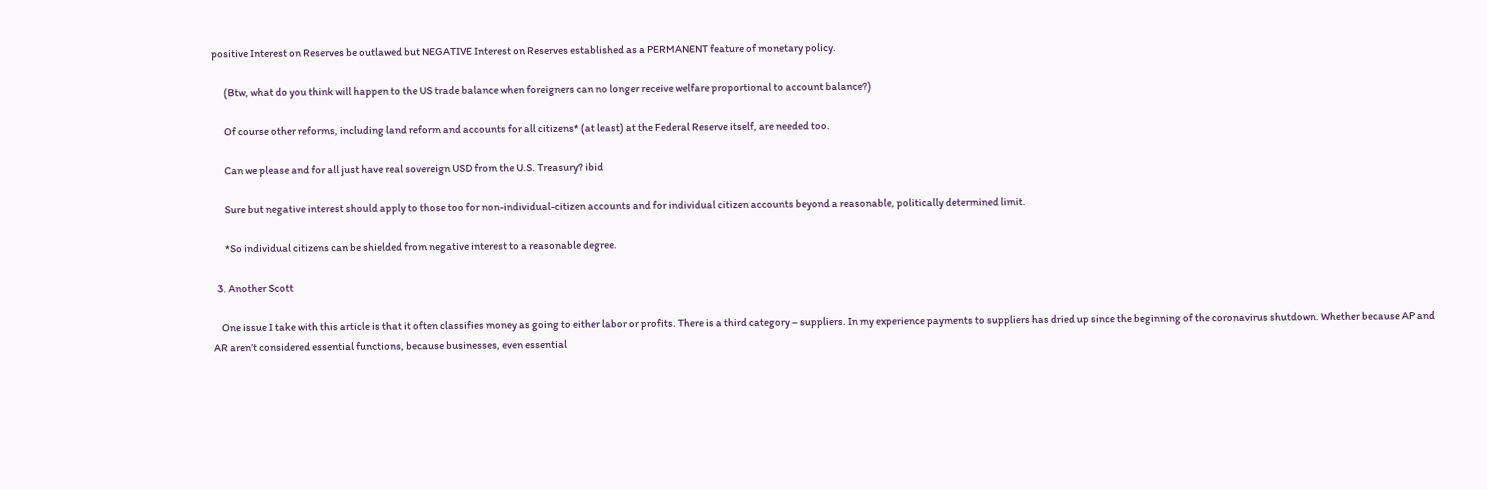positive Interest on Reserves be outlawed but NEGATIVE Interest on Reserves established as a PERMANENT feature of monetary policy.

      (Btw, what do you think will happen to the US trade balance when foreigners can no longer receive welfare proportional to account balance?)

      Of course other reforms, including land reform and accounts for all citizens* (at least) at the Federal Reserve itself, are needed too.

      Can we please and for all just have real sovereign USD from the U.S. Treasury? ibid

      Sure but negative interest should apply to those too for non-individual-citizen accounts and for individual citizen accounts beyond a reasonable, politically determined limit.

      *So individual citizens can be shielded from negative interest to a reasonable degree.

  3. Another Scott

    One issue I take with this article is that it often classifies money as going to either labor or profits. There is a third category – suppliers. In my experience payments to suppliers has dried up since the beginning of the coronavirus shutdown. Whether because AP and AR aren’t considered essential functions, because businesses, even essential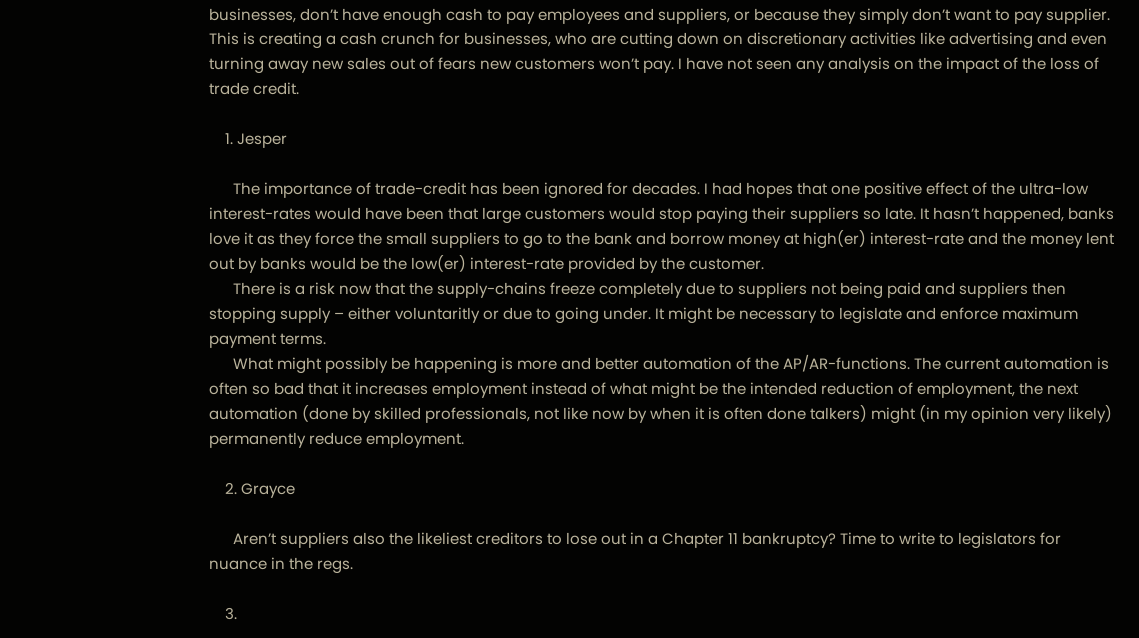businesses, don’t have enough cash to pay employees and suppliers, or because they simply don’t want to pay supplier. This is creating a cash crunch for businesses, who are cutting down on discretionary activities like advertising and even turning away new sales out of fears new customers won’t pay. I have not seen any analysis on the impact of the loss of trade credit.

    1. Jesper

      The importance of trade-credit has been ignored for decades. I had hopes that one positive effect of the ultra-low interest-rates would have been that large customers would stop paying their suppliers so late. It hasn’t happened, banks love it as they force the small suppliers to go to the bank and borrow money at high(er) interest-rate and the money lent out by banks would be the low(er) interest-rate provided by the customer.
      There is a risk now that the supply-chains freeze completely due to suppliers not being paid and suppliers then stopping supply – either voluntaritly or due to going under. It might be necessary to legislate and enforce maximum payment terms.
      What might possibly be happening is more and better automation of the AP/AR-functions. The current automation is often so bad that it increases employment instead of what might be the intended reduction of employment, the next automation (done by skilled professionals, not like now by when it is often done talkers) might (in my opinion very likely) permanently reduce employment.

    2. Grayce

      Aren’t suppliers also the likeliest creditors to lose out in a Chapter 11 bankruptcy? Time to write to legislators for nuance in the regs.

    3.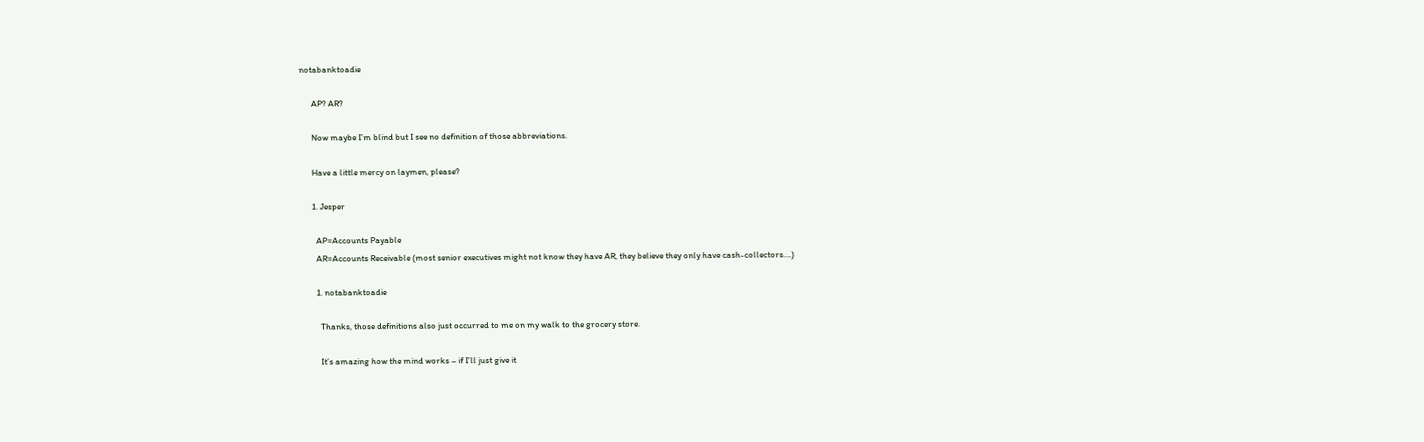notabanktoadie

      AP? AR?

      Now maybe I’m blind but I see no definition of those abbreviations.

      Have a little mercy on laymen, please?

      1. Jesper

        AP=Accounts Payable
        AR=Accounts Receivable (most senior executives might not know they have AR, they believe they only have cash-collectors….)

        1. notabanktoadie

          Thanks, those definitions also just occurred to me on my walk to the grocery store.

          It’s amazing how the mind works – if I’ll just give it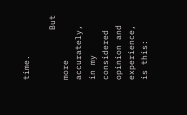time.

          But more accurately, in my considered opinion and experience, is this: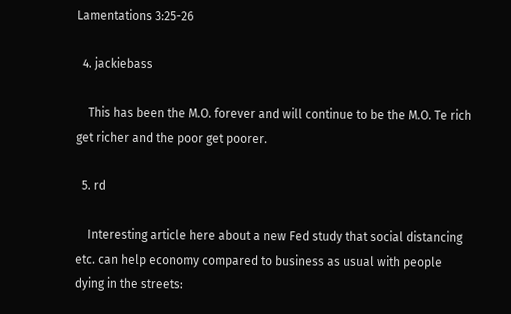Lamentations 3:25-26

  4. jackiebass

    This has been the M.O. forever and will continue to be the M.O. Te rich get richer and the poor get poorer.

  5. rd

    Interesting article here about a new Fed study that social distancing etc. can help economy compared to business as usual with people dying in the streets: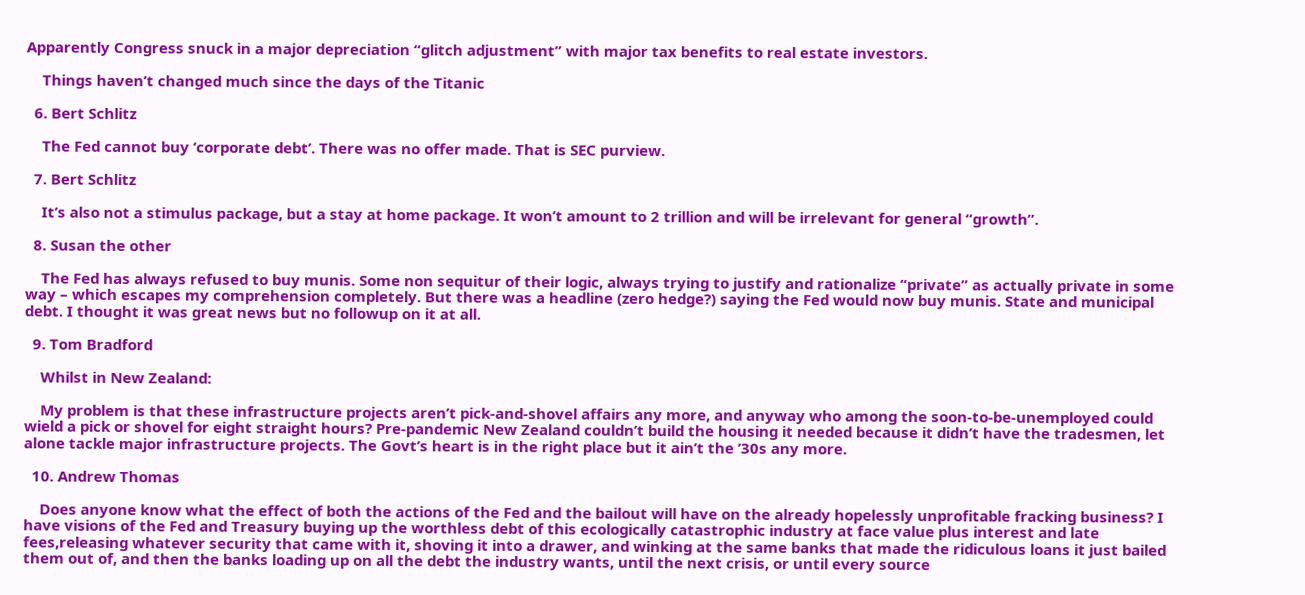Apparently Congress snuck in a major depreciation “glitch adjustment” with major tax benefits to real estate investors.

    Things haven’t changed much since the days of the Titanic

  6. Bert Schlitz

    The Fed cannot buy ‘corporate debt’. There was no offer made. That is SEC purview.

  7. Bert Schlitz

    It’s also not a stimulus package, but a stay at home package. It won’t amount to 2 trillion and will be irrelevant for general “growth”.

  8. Susan the other

    The Fed has always refused to buy munis. Some non sequitur of their logic, always trying to justify and rationalize “private” as actually private in some way – which escapes my comprehension completely. But there was a headline (zero hedge?) saying the Fed would now buy munis. State and municipal debt. I thought it was great news but no followup on it at all.

  9. Tom Bradford

    Whilst in New Zealand:

    My problem is that these infrastructure projects aren’t pick-and-shovel affairs any more, and anyway who among the soon-to-be-unemployed could wield a pick or shovel for eight straight hours? Pre-pandemic New Zealand couldn’t build the housing it needed because it didn’t have the tradesmen, let alone tackle major infrastructure projects. The Govt’s heart is in the right place but it ain’t the ’30s any more.

  10. Andrew Thomas

    Does anyone know what the effect of both the actions of the Fed and the bailout will have on the already hopelessly unprofitable fracking business? I have visions of the Fed and Treasury buying up the worthless debt of this ecologically catastrophic industry at face value plus interest and late fees,releasing whatever security that came with it, shoving it into a drawer, and winking at the same banks that made the ridiculous loans it just bailed them out of, and then the banks loading up on all the debt the industry wants, until the next crisis, or until every source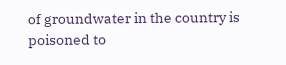of groundwater in the country is poisoned to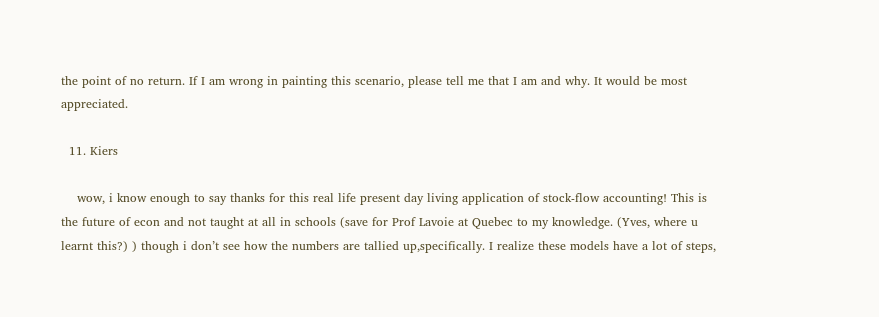the point of no return. If I am wrong in painting this scenario, please tell me that I am and why. It would be most appreciated.

  11. Kiers

    wow, i know enough to say thanks for this real life present day living application of stock-flow accounting! This is the future of econ and not taught at all in schools (save for Prof Lavoie at Quebec to my knowledge. (Yves, where u learnt this?) ) though i don’t see how the numbers are tallied up,specifically. I realize these models have a lot of steps,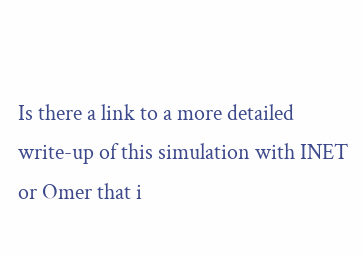Is there a link to a more detailed write-up of this simulation with INET or Omer that i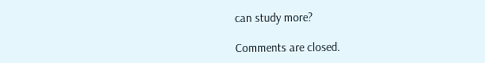can study more?

Comments are closed.